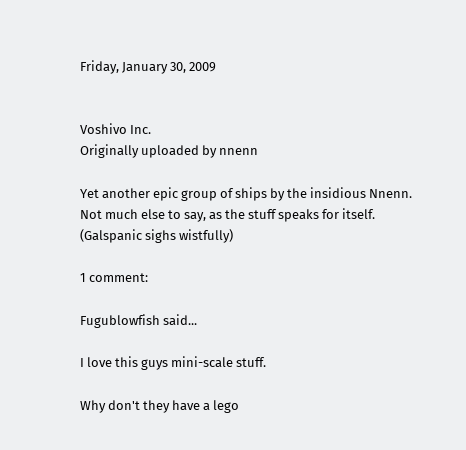Friday, January 30, 2009


Voshivo Inc.
Originally uploaded by nnenn

Yet another epic group of ships by the insidious Nnenn.
Not much else to say, as the stuff speaks for itself.
(Galspanic sighs wistfully)

1 comment:

Fugublowfish said...

I love this guys mini-scale stuff.

Why don't they have a lego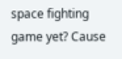space fighting game yet? Cause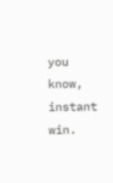you know, instant win.